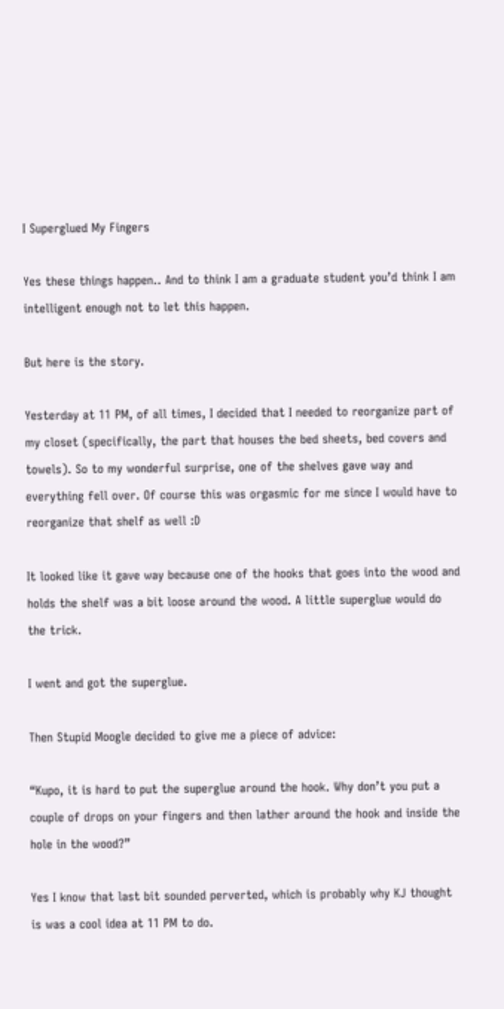I Superglued My Fingers

Yes these things happen.. And to think I am a graduate student you’d think I am intelligent enough not to let this happen.

But here is the story.

Yesterday at 11 PM, of all times, I decided that I needed to reorganize part of my closet (specifically, the part that houses the bed sheets, bed covers and towels). So to my wonderful surprise, one of the shelves gave way and everything fell over. Of course this was orgasmic for me since I would have to reorganize that shelf as well :D

It looked like it gave way because one of the hooks that goes into the wood and holds the shelf was a bit loose around the wood. A little superglue would do the trick.

I went and got the superglue.

Then Stupid Moogle decided to give me a piece of advice:

“Kupo, it is hard to put the superglue around the hook. Why don’t you put a couple of drops on your fingers and then lather around the hook and inside the hole in the wood?”

Yes I know that last bit sounded perverted, which is probably why KJ thought is was a cool idea at 11 PM to do.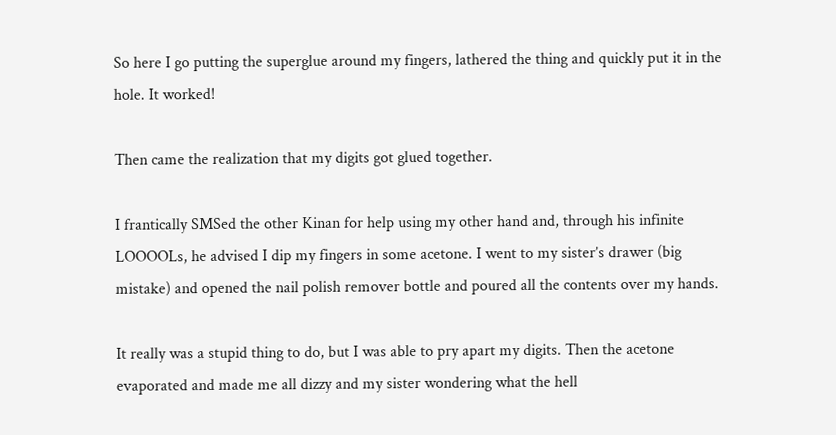So here I go putting the superglue around my fingers, lathered the thing and quickly put it in the hole. It worked!

Then came the realization that my digits got glued together.

I frantically SMSed the other Kinan for help using my other hand and, through his infinite LOOOOLs, he advised I dip my fingers in some acetone. I went to my sister’s drawer (big mistake) and opened the nail polish remover bottle and poured all the contents over my hands.

It really was a stupid thing to do, but I was able to pry apart my digits. Then the acetone evaporated and made me all dizzy and my sister wondering what the hell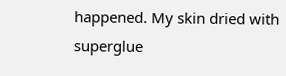happened. My skin dried with superglue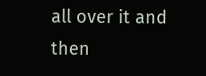all over it and then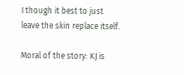I though it best to just leave the skin replace itself.

Moral of the story: KJ is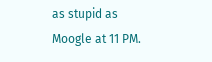as stupid as Moogle at 11 PM.